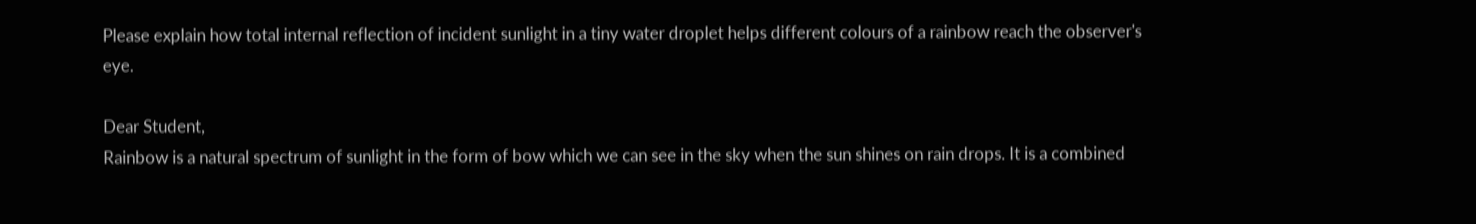Please explain how total internal reflection of incident sunlight in a tiny water droplet helps different colours of a rainbow reach the observer's eye.

Dear Student,
Rainbow is a natural spectrum of sunlight in the form of bow which we can see in the sky when the sun shines on rain drops. It is a combined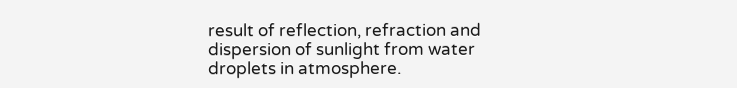result of reflection, refraction and dispersion of sunlight from water droplets in atmosphere.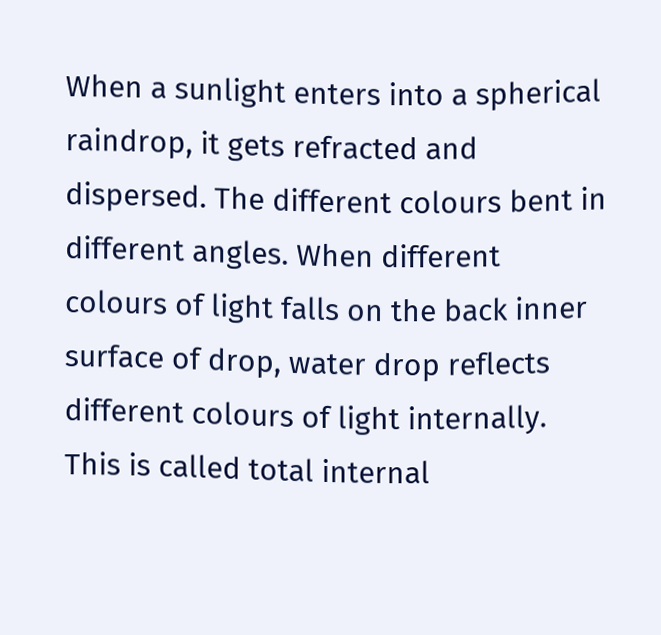When a sunlight enters into a spherical raindrop, it gets refracted and dispersed. The different colours bent in different angles. When different colours of light falls on the back inner surface of drop, water drop reflects different colours of light internally. This is called total internal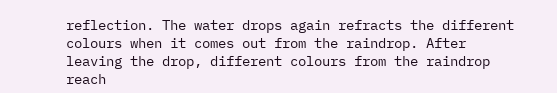reflection. The water drops again refracts the different colours when it comes out from the raindrop. After leaving the drop, different colours from the raindrop reach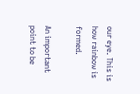our eye. This is how rainbow is formed.

An important point to be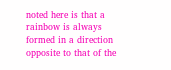noted here is that a rainbow is always formed in a direction opposite to that of the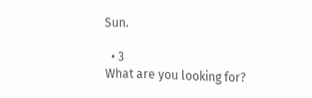Sun.

  • 3
What are you looking for?